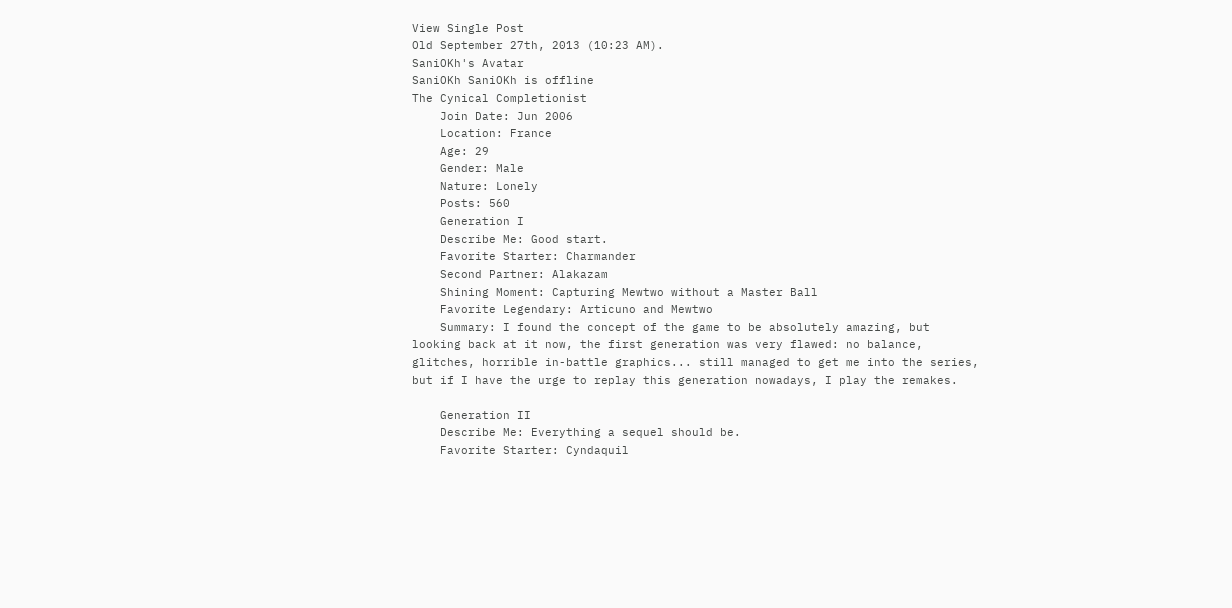View Single Post
Old September 27th, 2013 (10:23 AM).
SaniOKh's Avatar
SaniOKh SaniOKh is offline
The Cynical Completionist
    Join Date: Jun 2006
    Location: France
    Age: 29
    Gender: Male
    Nature: Lonely
    Posts: 560
    Generation I
    Describe Me: Good start.
    Favorite Starter: Charmander
    Second Partner: Alakazam
    Shining Moment: Capturing Mewtwo without a Master Ball
    Favorite Legendary: Articuno and Mewtwo
    Summary: I found the concept of the game to be absolutely amazing, but looking back at it now, the first generation was very flawed: no balance, glitches, horrible in-battle graphics... still managed to get me into the series, but if I have the urge to replay this generation nowadays, I play the remakes.

    Generation II
    Describe Me: Everything a sequel should be.
    Favorite Starter: Cyndaquil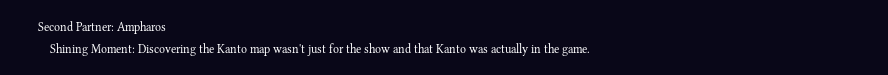Second Partner: Ampharos
    Shining Moment: Discovering the Kanto map wasn't just for the show and that Kanto was actually in the game.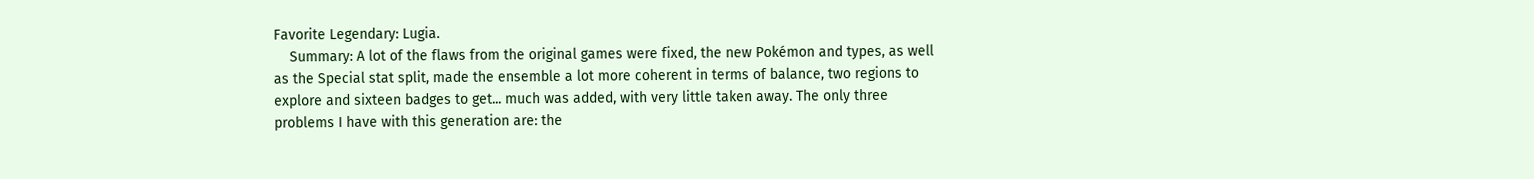Favorite Legendary: Lugia.
    Summary: A lot of the flaws from the original games were fixed, the new Pokémon and types, as well as the Special stat split, made the ensemble a lot more coherent in terms of balance, two regions to explore and sixteen badges to get... much was added, with very little taken away. The only three problems I have with this generation are: the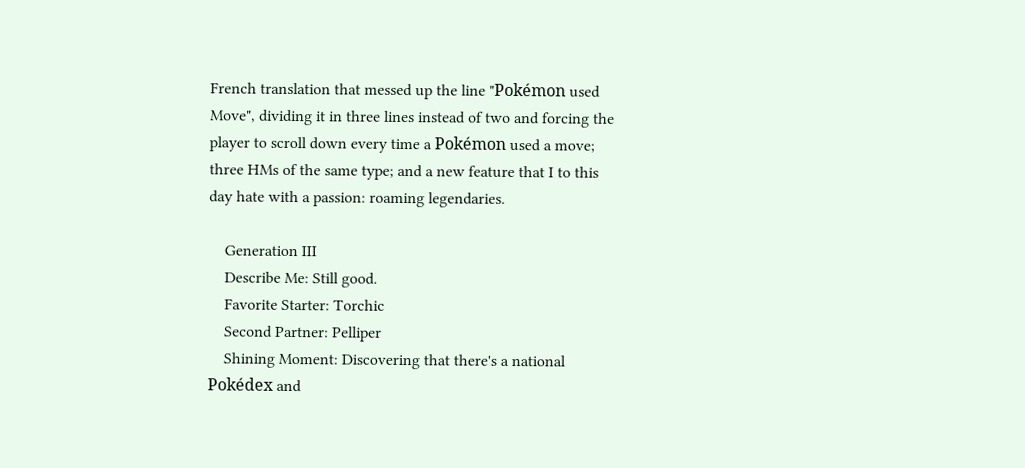French translation that messed up the line "Pokémon used Move", dividing it in three lines instead of two and forcing the player to scroll down every time a Pokémon used a move; three HMs of the same type; and a new feature that I to this day hate with a passion: roaming legendaries.

    Generation III
    Describe Me: Still good.
    Favorite Starter: Torchic
    Second Partner: Pelliper
    Shining Moment: Discovering that there's a national Pokédex and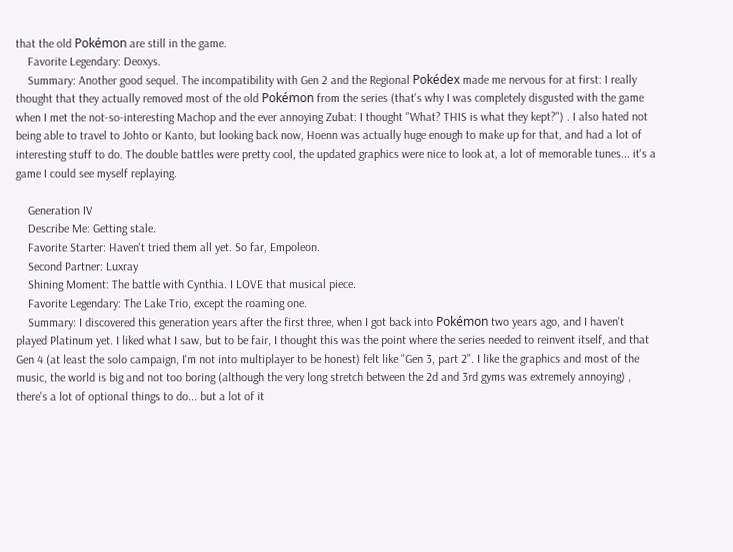that the old Pokémon are still in the game.
    Favorite Legendary: Deoxys.
    Summary: Another good sequel. The incompatibility with Gen 2 and the Regional Pokédex made me nervous for at first: I really thought that they actually removed most of the old Pokémon from the series (that's why I was completely disgusted with the game when I met the not-so-interesting Machop and the ever annoying Zubat: I thought "What? THIS is what they kept?") . I also hated not being able to travel to Johto or Kanto, but looking back now, Hoenn was actually huge enough to make up for that, and had a lot of interesting stuff to do. The double battles were pretty cool, the updated graphics were nice to look at, a lot of memorable tunes... it's a game I could see myself replaying.

    Generation IV
    Describe Me: Getting stale.
    Favorite Starter: Haven't tried them all yet. So far, Empoleon.
    Second Partner: Luxray
    Shining Moment: The battle with Cynthia. I LOVE that musical piece.
    Favorite Legendary: The Lake Trio, except the roaming one.
    Summary: I discovered this generation years after the first three, when I got back into Pokémon two years ago, and I haven't played Platinum yet. I liked what I saw, but to be fair, I thought this was the point where the series needed to reinvent itself, and that Gen 4 (at least the solo campaign, I'm not into multiplayer to be honest) felt like "Gen 3, part 2". I like the graphics and most of the music, the world is big and not too boring (although the very long stretch between the 2d and 3rd gyms was extremely annoying) , there's a lot of optional things to do... but a lot of it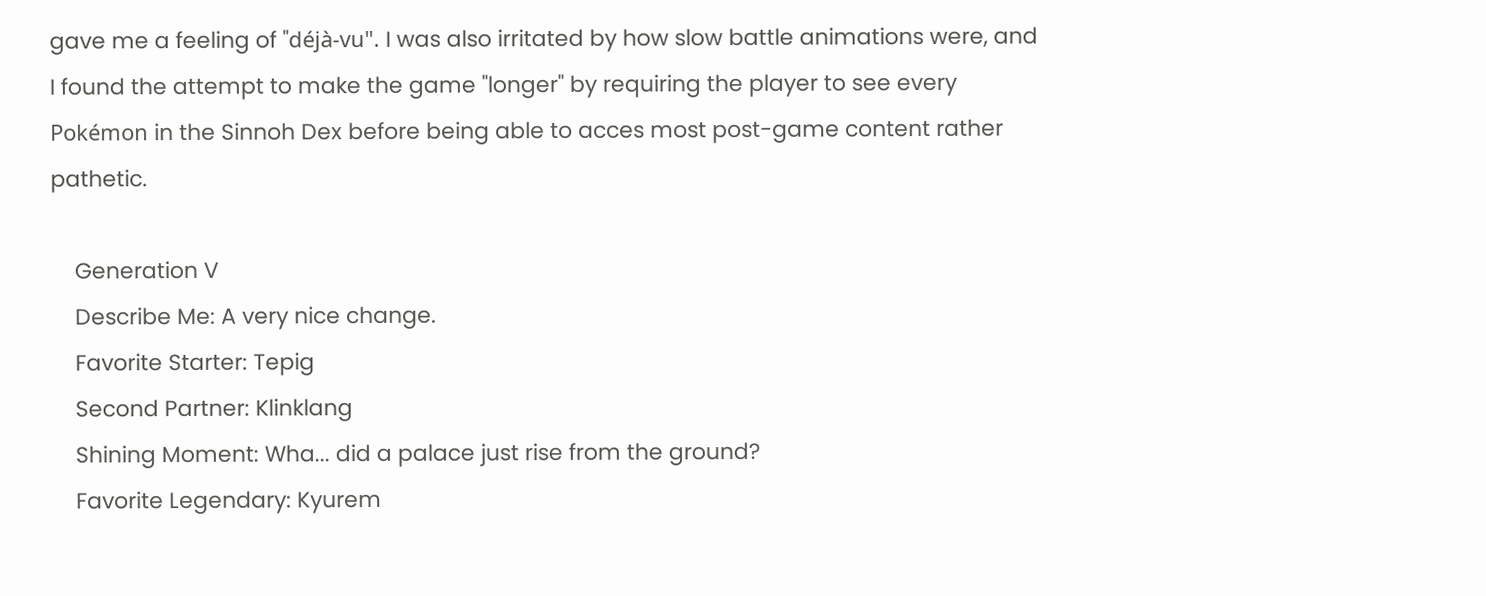gave me a feeling of "déjà-vu". I was also irritated by how slow battle animations were, and I found the attempt to make the game "longer" by requiring the player to see every Pokémon in the Sinnoh Dex before being able to acces most post-game content rather pathetic.

    Generation V
    Describe Me: A very nice change.
    Favorite Starter: Tepig
    Second Partner: Klinklang
    Shining Moment: Wha... did a palace just rise from the ground?
    Favorite Legendary: Kyurem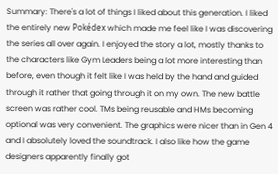Summary: There's a lot of things I liked about this generation. I liked the entirely new Pokédex which made me feel like I was discovering the series all over again. I enjoyed the story a lot, mostly thanks to the characters like Gym Leaders being a lot more interesting than before, even though it felt like I was held by the hand and guided through it rather that going through it on my own. The new battle screen was rather cool. TMs being reusable and HMs becoming optional was very convenient. The graphics were nicer than in Gen 4 and I absolutely loved the soundtrack. I also like how the game designers apparently finally got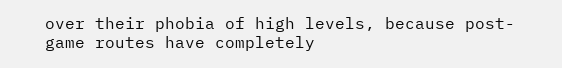over their phobia of high levels, because post-game routes have completely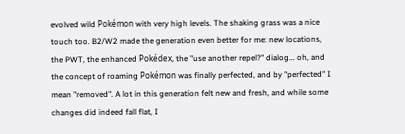evolved wild Pokémon with very high levels. The shaking grass was a nice touch too. B2/W2 made the generation even better for me: new locations, the PWT, the enhanced Pokédex, the "use another repel?" dialog... oh, and the concept of roaming Pokémon was finally perfected, and by "perfected" I mean "removed". A lot in this generation felt new and fresh, and while some changes did indeed fall flat, I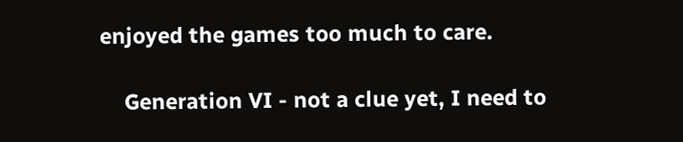enjoyed the games too much to care.

    Generation VI - not a clue yet, I need to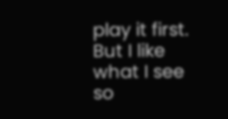play it first. But I like what I see so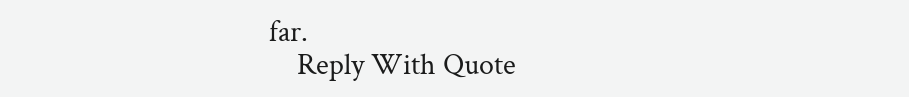far.
    Reply With Quote